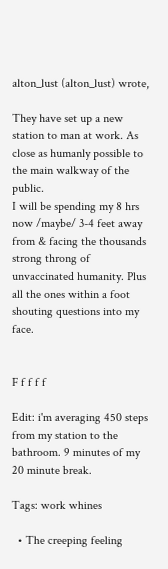alton_lust (alton_lust) wrote,

They have set up a new station to man at work. As close as humanly possible to the main walkway of the public.
I will be spending my 8 hrs now /maybe/ 3-4 feet away from & facing the thousands strong throng of unvaccinated humanity. Plus all the ones within a foot shouting questions into my face.


F f f f f

Edit: i'm averaging 450 steps from my station to the bathroom. 9 minutes of my 20 minute break.

Tags: work whines

  • The creeping feeling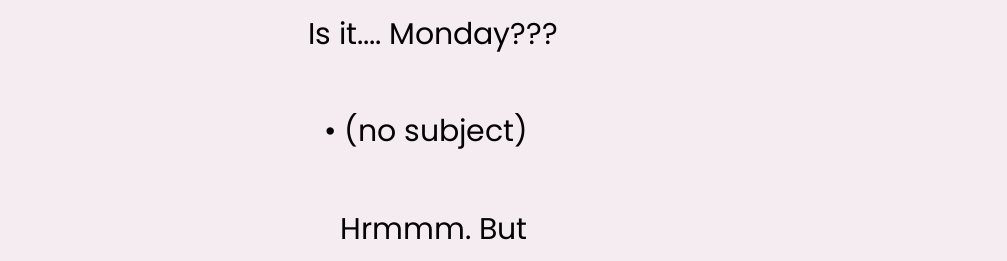Is it.... Monday???

  • (no subject)

    Hrmmm. But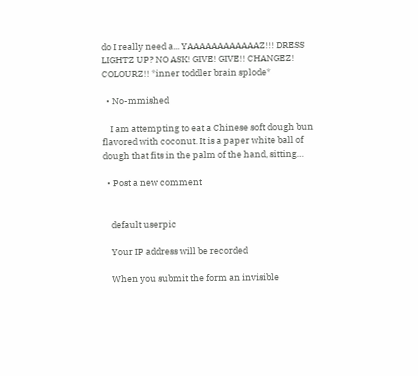do I really need a... YAAAAAAAAAAAAZ!!! DRESS LIGHTZ UP? NO ASK! GIVE! GIVE!! CHANGEZ! COLOURZ!! *inner toddler brain splode*

  • No-mmished

    I am attempting to eat a Chinese soft dough bun flavored with coconut. It is a paper white ball of dough that fits in the palm of the hand, sitting…

  • Post a new comment


    default userpic

    Your IP address will be recorded

    When you submit the form an invisible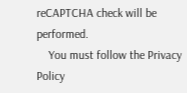reCAPTCHA check will be performed.
    You must follow the Privacy Policy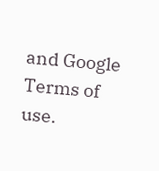and Google Terms of use.